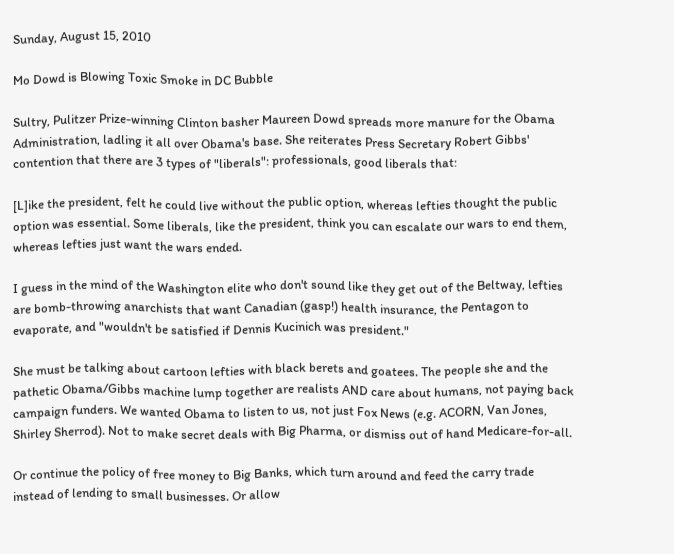Sunday, August 15, 2010

Mo Dowd is Blowing Toxic Smoke in DC Bubble

Sultry, Pulitzer Prize-winning Clinton basher Maureen Dowd spreads more manure for the Obama Administration, ladling it all over Obama's base. She reiterates Press Secretary Robert Gibbs' contention that there are 3 types of "liberals": professionals, good liberals that:

[L]ike the president, felt he could live without the public option, whereas lefties thought the public option was essential. Some liberals, like the president, think you can escalate our wars to end them, whereas lefties just want the wars ended.

I guess in the mind of the Washington elite who don't sound like they get out of the Beltway, lefties are bomb-throwing anarchists that want Canadian (gasp!) health insurance, the Pentagon to evaporate, and "wouldn't be satisfied if Dennis Kucinich was president."

She must be talking about cartoon lefties with black berets and goatees. The people she and the pathetic Obama/Gibbs machine lump together are realists AND care about humans, not paying back campaign funders. We wanted Obama to listen to us, not just Fox News (e.g. ACORN, Van Jones, Shirley Sherrod). Not to make secret deals with Big Pharma, or dismiss out of hand Medicare-for-all.

Or continue the policy of free money to Big Banks, which turn around and feed the carry trade instead of lending to small businesses. Or allow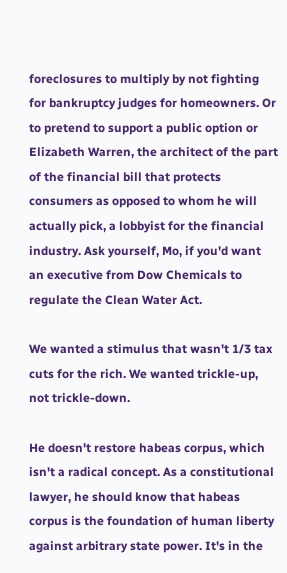foreclosures to multiply by not fighting for bankruptcy judges for homeowners. Or to pretend to support a public option or Elizabeth Warren, the architect of the part of the financial bill that protects consumers as opposed to whom he will actually pick, a lobbyist for the financial industry. Ask yourself, Mo, if you'd want an executive from Dow Chemicals to regulate the Clean Water Act.

We wanted a stimulus that wasn't 1/3 tax cuts for the rich. We wanted trickle-up, not trickle-down.

He doesn't restore habeas corpus, which isn't a radical concept. As a constitutional lawyer, he should know that habeas corpus is the foundation of human liberty against arbitrary state power. It's in the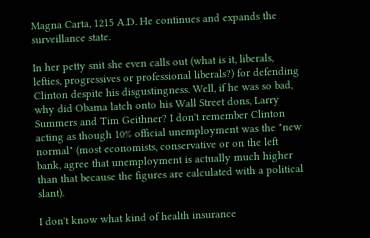Magna Carta, 1215 A.D. He continues and expands the surveillance state.

In her petty snit she even calls out (what is it, liberals, lefties, progressives or professional liberals?) for defending Clinton despite his disgustingness. Well, if he was so bad, why did Obama latch onto his Wall Street dons, Larry Summers and Tim Geithner? I don't remember Clinton acting as though 10% official unemployment was the "new normal" (most economists, conservative or on the left bank, agree that unemployment is actually much higher than that because the figures are calculated with a political slant).

I don't know what kind of health insurance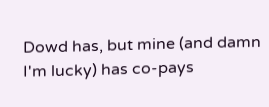Dowd has, but mine (and damn I'm lucky) has co-pays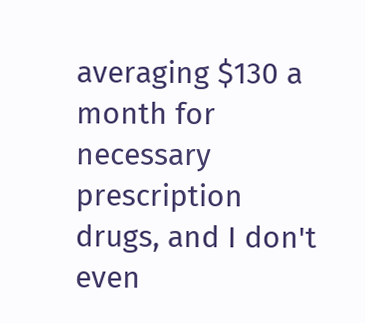averaging $130 a month for necessary prescription drugs, and I don't even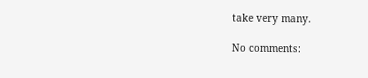take very many.

No comments: